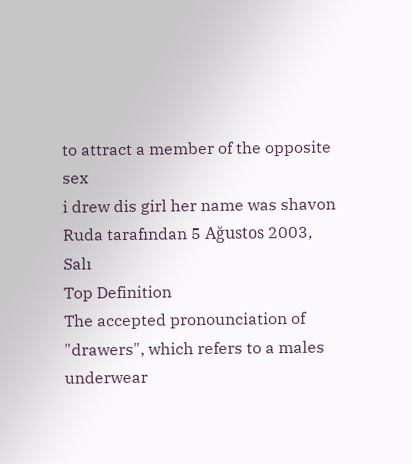to attract a member of the opposite sex
i drew dis girl her name was shavon
Ruda tarafından 5 Ağustos 2003, Salı
Top Definition
The accepted pronounciation of "drawers", which refers to a males underwear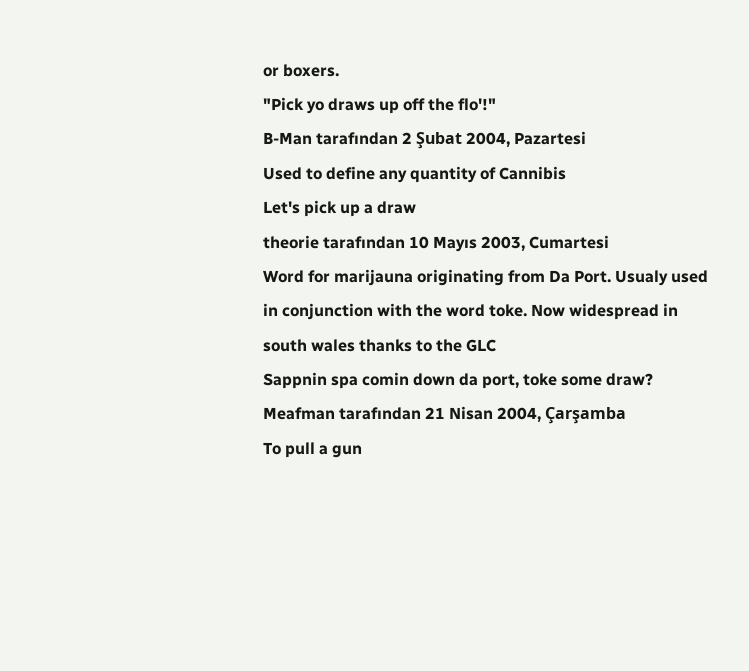or boxers.
"Pick yo draws up off the flo'!"
B-Man tarafından 2 Şubat 2004, Pazartesi
Used to define any quantity of Cannibis
Let's pick up a draw
theorie tarafından 10 Mayıs 2003, Cumartesi
Word for marijauna originating from Da Port. Usualy used in conjunction with the word toke. Now widespread in south wales thanks to the GLC
Sappnin spa comin down da port, toke some draw?
Meafman tarafından 21 Nisan 2004, Çarşamba
To pull a gun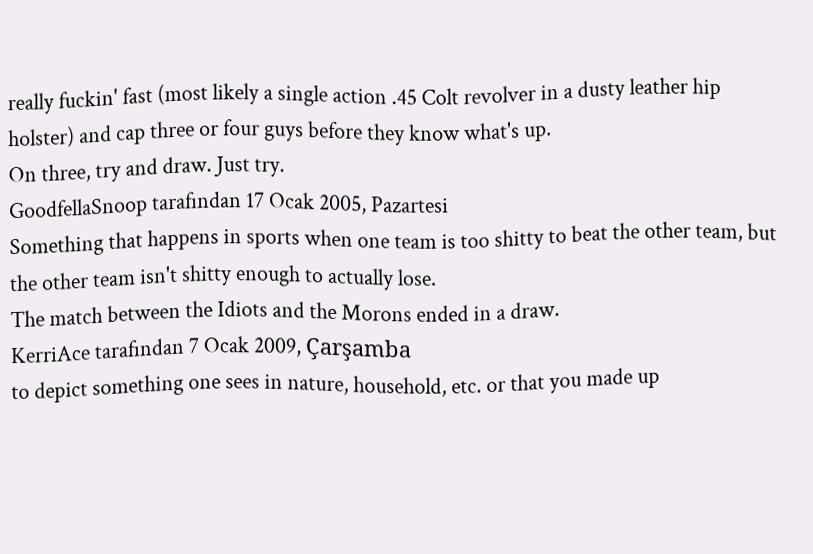really fuckin' fast (most likely a single action .45 Colt revolver in a dusty leather hip holster) and cap three or four guys before they know what's up.
On three, try and draw. Just try.
GoodfellaSnoop tarafından 17 Ocak 2005, Pazartesi
Something that happens in sports when one team is too shitty to beat the other team, but the other team isn't shitty enough to actually lose.
The match between the Idiots and the Morons ended in a draw.
KerriAce tarafından 7 Ocak 2009, Çarşamba
to depict something one sees in nature, household, etc. or that you made up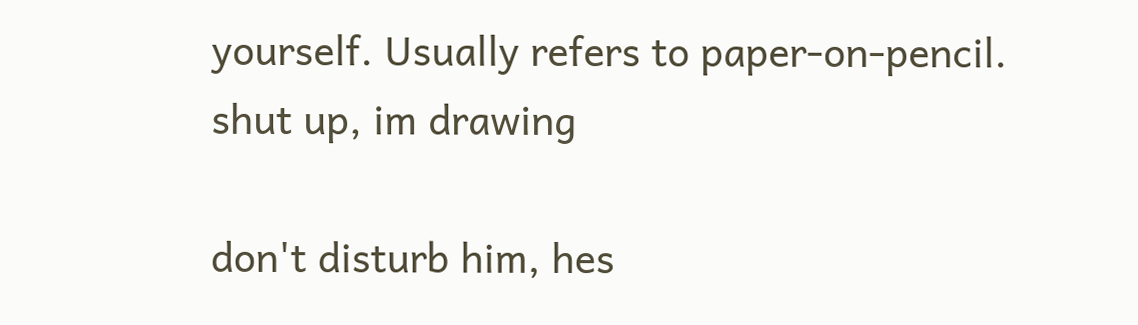yourself. Usually refers to paper-on-pencil.
shut up, im drawing

don't disturb him, hes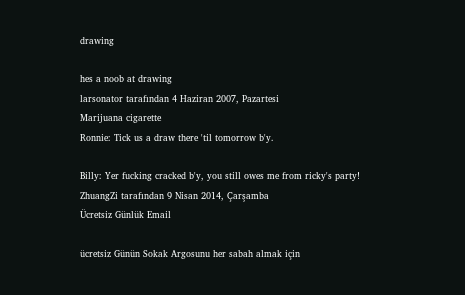drawing

hes a noob at drawing
larsonator tarafından 4 Haziran 2007, Pazartesi
Marijuana cigarette
Ronnie: Tick us a draw there 'til tomorrow b'y.

Billy: Yer fucking cracked b'y, you still owes me from ricky's party!
ZhuangZi tarafından 9 Nisan 2014, Çarşamba
Ücretsiz Günlük Email

ücretsiz Günün Sokak Argosunu her sabah almak için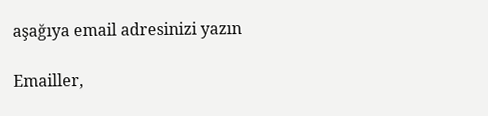aşağıya email adresinizi yazın

Emailler,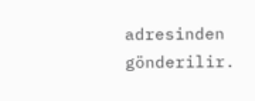adresinden gönderilir.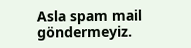Asla spam mail göndermeyiz.